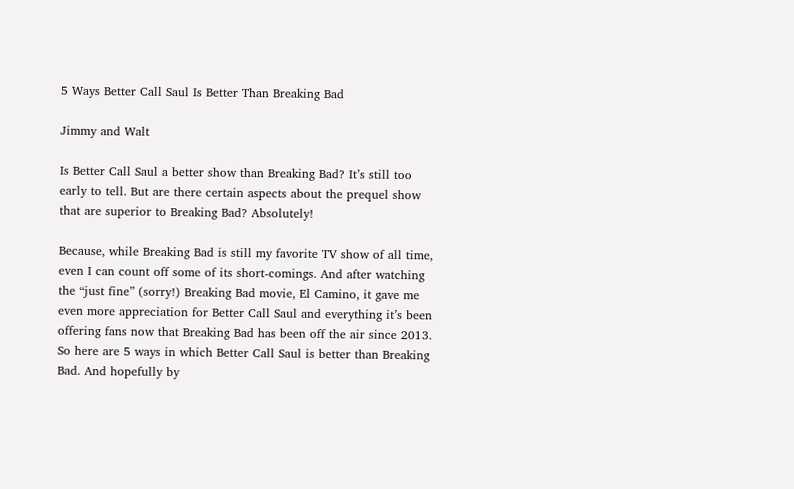5 Ways Better Call Saul Is Better Than Breaking Bad

Jimmy and Walt

Is Better Call Saul a better show than Breaking Bad? It’s still too early to tell. But are there certain aspects about the prequel show that are superior to Breaking Bad? Absolutely!

Because, while Breaking Bad is still my favorite TV show of all time, even I can count off some of its short-comings. And after watching the “just fine” (sorry!) Breaking Bad movie, El Camino, it gave me even more appreciation for Better Call Saul and everything it’s been offering fans now that Breaking Bad has been off the air since 2013. So here are 5 ways in which Better Call Saul is better than Breaking Bad. And hopefully by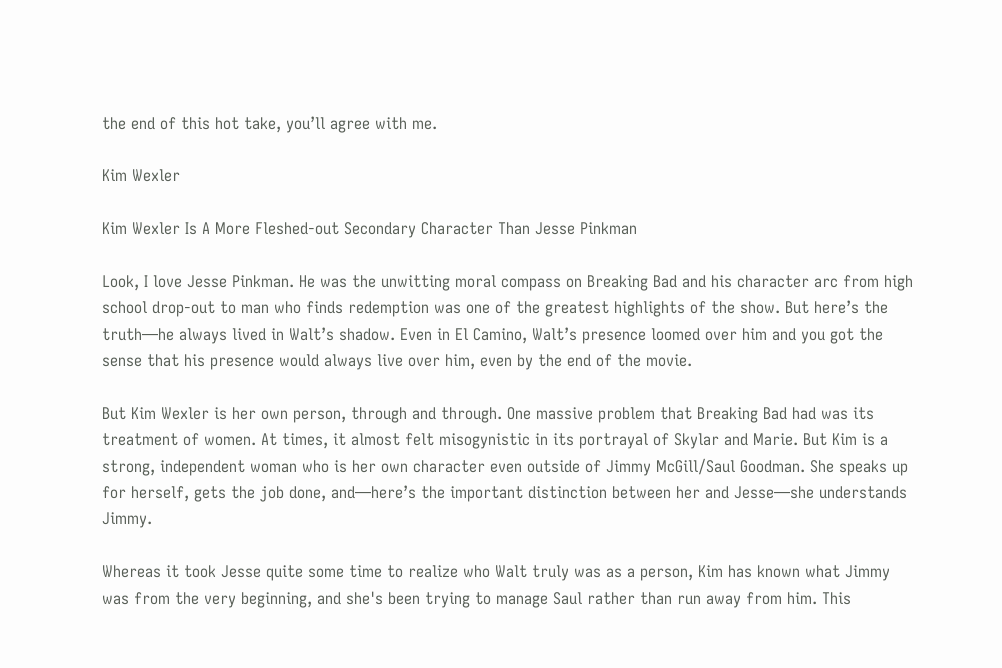the end of this hot take, you’ll agree with me.

Kim Wexler

Kim Wexler Is A More Fleshed-out Secondary Character Than Jesse Pinkman

Look, I love Jesse Pinkman. He was the unwitting moral compass on Breaking Bad and his character arc from high school drop-out to man who finds redemption was one of the greatest highlights of the show. But here’s the truth—he always lived in Walt’s shadow. Even in El Camino, Walt’s presence loomed over him and you got the sense that his presence would always live over him, even by the end of the movie.

But Kim Wexler is her own person, through and through. One massive problem that Breaking Bad had was its treatment of women. At times, it almost felt misogynistic in its portrayal of Skylar and Marie. But Kim is a strong, independent woman who is her own character even outside of Jimmy McGill/Saul Goodman. She speaks up for herself, gets the job done, and—here’s the important distinction between her and Jesse—she understands Jimmy.

Whereas it took Jesse quite some time to realize who Walt truly was as a person, Kim has known what Jimmy was from the very beginning, and she's been trying to manage Saul rather than run away from him. This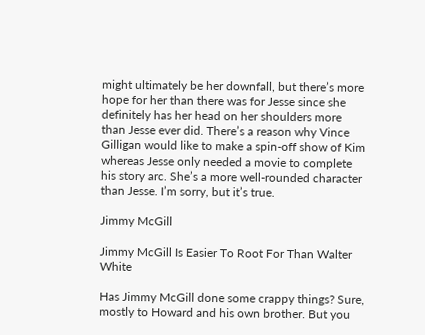might ultimately be her downfall, but there’s more hope for her than there was for Jesse since she definitely has her head on her shoulders more than Jesse ever did. There’s a reason why Vince Gilligan would like to make a spin-off show of Kim whereas Jesse only needed a movie to complete his story arc. She’s a more well-rounded character than Jesse. I’m sorry, but it’s true.

Jimmy McGill

Jimmy McGill Is Easier To Root For Than Walter White

Has Jimmy McGill done some crappy things? Sure, mostly to Howard and his own brother. But you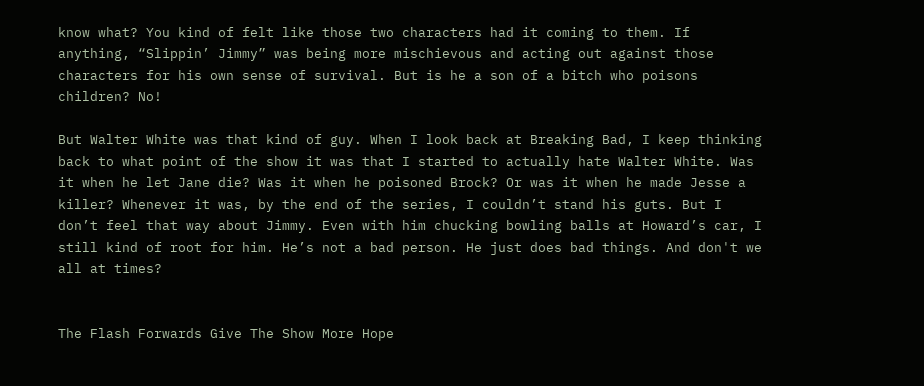know what? You kind of felt like those two characters had it coming to them. If anything, “Slippin’ Jimmy” was being more mischievous and acting out against those characters for his own sense of survival. But is he a son of a bitch who poisons children? No!

But Walter White was that kind of guy. When I look back at Breaking Bad, I keep thinking back to what point of the show it was that I started to actually hate Walter White. Was it when he let Jane die? Was it when he poisoned Brock? Or was it when he made Jesse a killer? Whenever it was, by the end of the series, I couldn’t stand his guts. But I don’t feel that way about Jimmy. Even with him chucking bowling balls at Howard’s car, I still kind of root for him. He’s not a bad person. He just does bad things. And don't we all at times?


The Flash Forwards Give The Show More Hope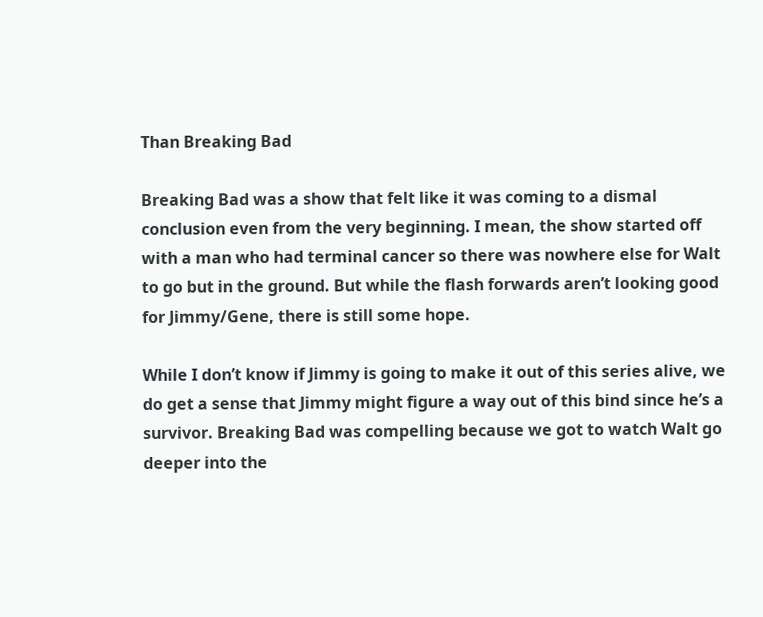Than Breaking Bad

Breaking Bad was a show that felt like it was coming to a dismal conclusion even from the very beginning. I mean, the show started off with a man who had terminal cancer so there was nowhere else for Walt to go but in the ground. But while the flash forwards aren’t looking good for Jimmy/Gene, there is still some hope.

While I don’t know if Jimmy is going to make it out of this series alive, we do get a sense that Jimmy might figure a way out of this bind since he’s a survivor. Breaking Bad was compelling because we got to watch Walt go deeper into the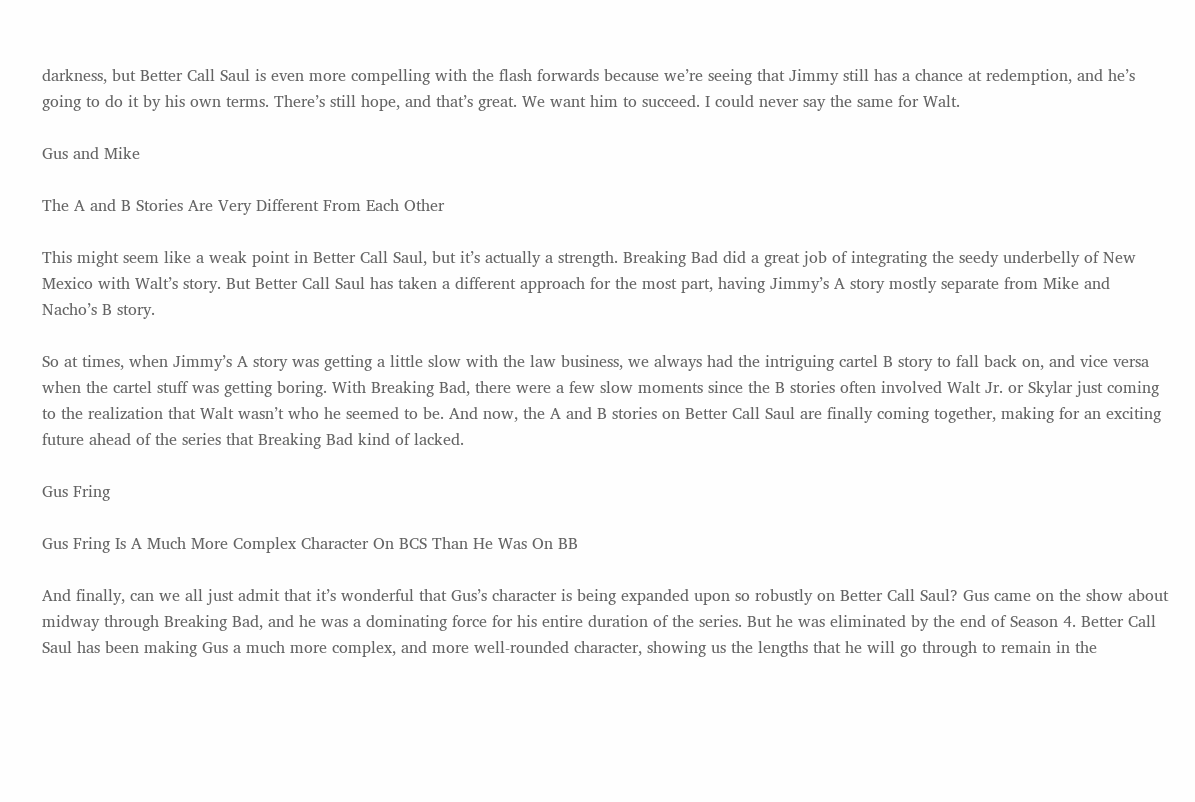darkness, but Better Call Saul is even more compelling with the flash forwards because we’re seeing that Jimmy still has a chance at redemption, and he’s going to do it by his own terms. There’s still hope, and that’s great. We want him to succeed. I could never say the same for Walt.

Gus and Mike

The A and B Stories Are Very Different From Each Other

This might seem like a weak point in Better Call Saul, but it’s actually a strength. Breaking Bad did a great job of integrating the seedy underbelly of New Mexico with Walt’s story. But Better Call Saul has taken a different approach for the most part, having Jimmy’s A story mostly separate from Mike and Nacho’s B story.

So at times, when Jimmy’s A story was getting a little slow with the law business, we always had the intriguing cartel B story to fall back on, and vice versa when the cartel stuff was getting boring. With Breaking Bad, there were a few slow moments since the B stories often involved Walt Jr. or Skylar just coming to the realization that Walt wasn’t who he seemed to be. And now, the A and B stories on Better Call Saul are finally coming together, making for an exciting future ahead of the series that Breaking Bad kind of lacked.

Gus Fring

Gus Fring Is A Much More Complex Character On BCS Than He Was On BB

And finally, can we all just admit that it’s wonderful that Gus’s character is being expanded upon so robustly on Better Call Saul? Gus came on the show about midway through Breaking Bad, and he was a dominating force for his entire duration of the series. But he was eliminated by the end of Season 4. Better Call Saul has been making Gus a much more complex, and more well-rounded character, showing us the lengths that he will go through to remain in the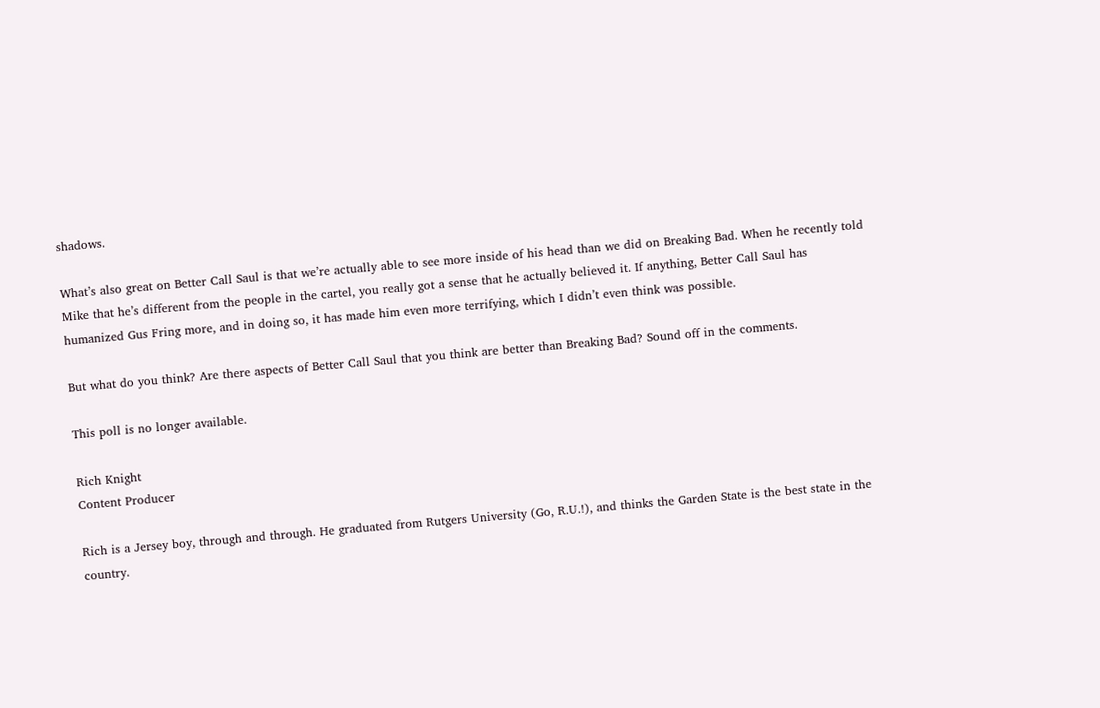shadows.

What’s also great on Better Call Saul is that we’re actually able to see more inside of his head than we did on Breaking Bad. When he recently told Mike that he’s different from the people in the cartel, you really got a sense that he actually believed it. If anything, Better Call Saul has humanized Gus Fring more, and in doing so, it has made him even more terrifying, which I didn’t even think was possible.

But what do you think? Are there aspects of Better Call Saul that you think are better than Breaking Bad? Sound off in the comments.

This poll is no longer available.

Rich Knight
Content Producer

Rich is a Jersey boy, through and through. He graduated from Rutgers University (Go, R.U.!), and thinks the Garden State is the best state in the country.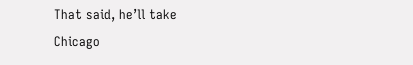That said, he’ll take Chicago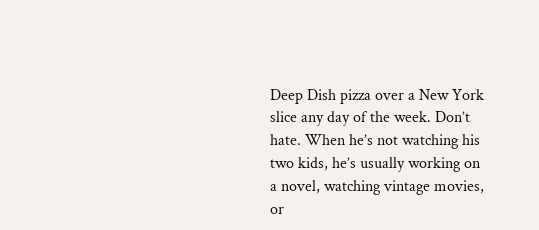Deep Dish pizza over a New York slice any day of the week. Don’t hate. When he’s not watching his two kids, he’s usually working on a novel, watching vintage movies, or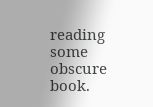reading some obscure book.